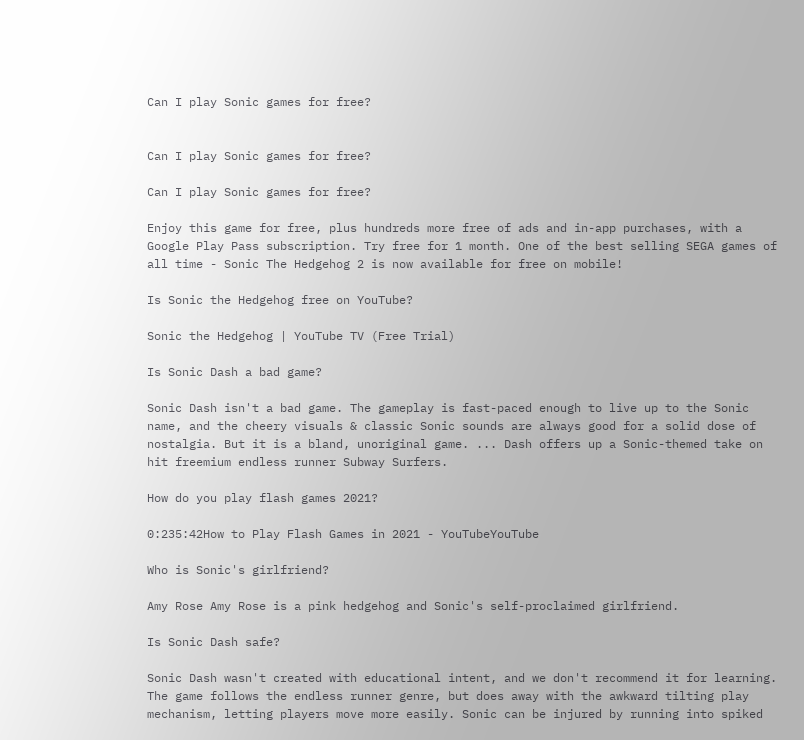Can I play Sonic games for free?


Can I play Sonic games for free?

Can I play Sonic games for free?

Enjoy this game for free, plus hundreds more free of ads and in-app purchases, with a Google Play Pass subscription. Try free for 1 month. One of the best selling SEGA games of all time - Sonic The Hedgehog 2 is now available for free on mobile!

Is Sonic the Hedgehog free on YouTube?

Sonic the Hedgehog | YouTube TV (Free Trial)

Is Sonic Dash a bad game?

Sonic Dash isn't a bad game. The gameplay is fast-paced enough to live up to the Sonic name, and the cheery visuals & classic Sonic sounds are always good for a solid dose of nostalgia. But it is a bland, unoriginal game. ... Dash offers up a Sonic-themed take on hit freemium endless runner Subway Surfers.

How do you play flash games 2021?

0:235:42How to Play Flash Games in 2021 - YouTubeYouTube

Who is Sonic's girlfriend?

Amy Rose Amy Rose is a pink hedgehog and Sonic's self-proclaimed girlfriend.

Is Sonic Dash safe?

Sonic Dash wasn't created with educational intent, and we don't recommend it for learning. The game follows the endless runner genre, but does away with the awkward tilting play mechanism, letting players move more easily. Sonic can be injured by running into spiked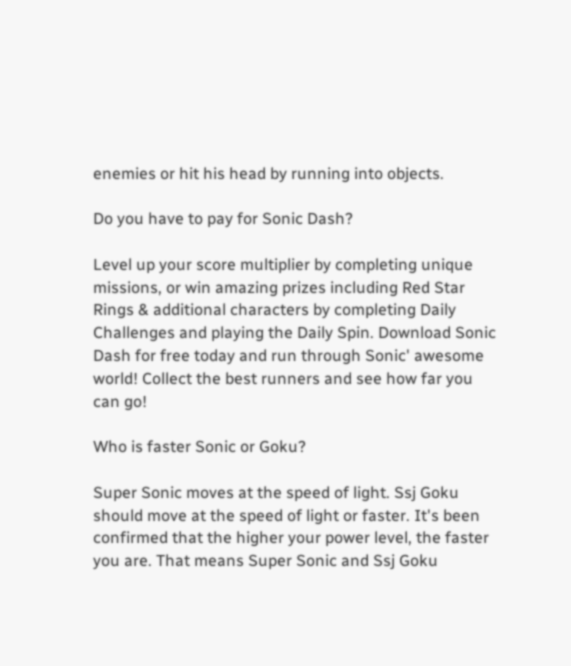enemies or hit his head by running into objects.

Do you have to pay for Sonic Dash?

Level up your score multiplier by completing unique missions, or win amazing prizes including Red Star Rings & additional characters by completing Daily Challenges and playing the Daily Spin. Download Sonic Dash for free today and run through Sonic' awesome world! Collect the best runners and see how far you can go!

Who is faster Sonic or Goku?

Super Sonic moves at the speed of light. Ssj Goku should move at the speed of light or faster. It's been confirmed that the higher your power level, the faster you are. That means Super Sonic and Ssj Goku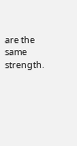are the same strength.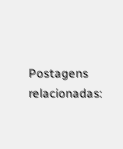Postagens relacionadas: